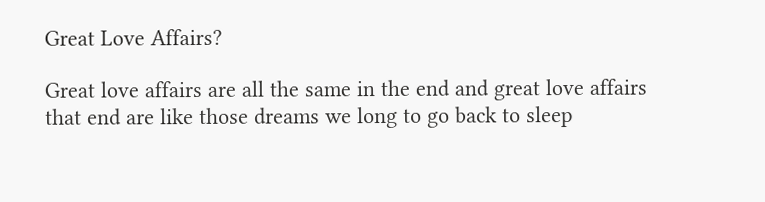Great Love Affairs?

Great love affairs are all the same in the end and great love affairs that end are like those dreams we long to go back to sleep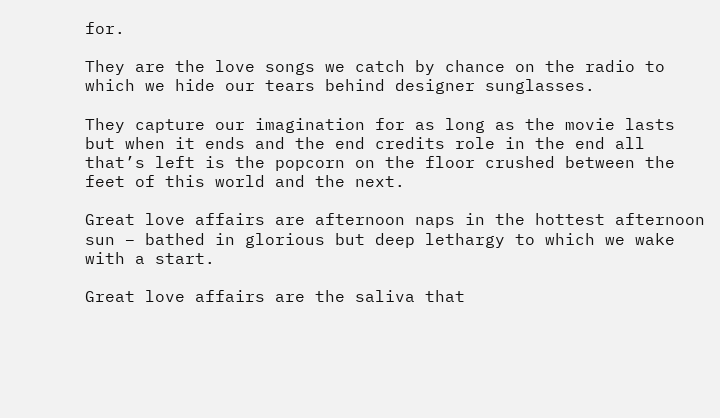for.

They are the love songs we catch by chance on the radio to which we hide our tears behind designer sunglasses.

They capture our imagination for as long as the movie lasts but when it ends and the end credits role in the end all that’s left is the popcorn on the floor crushed between the feet of this world and the next.

Great love affairs are afternoon naps in the hottest afternoon sun – bathed in glorious but deep lethargy to which we wake with a start.

Great love affairs are the saliva that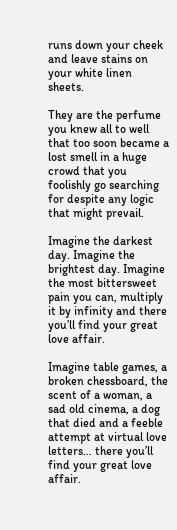runs down your cheek and leave stains on your white linen sheets.

They are the perfume you knew all to well that too soon became a lost smell in a huge crowd that you foolishly go searching for despite any logic that might prevail.

Imagine the darkest day. Imagine the brightest day. Imagine the most bittersweet pain you can, multiply it by infinity and there you’ll find your great love affair.

Imagine table games, a broken chessboard, the scent of a woman, a sad old cinema, a dog that died and a feeble attempt at virtual love letters… there you’ll find your great love affair.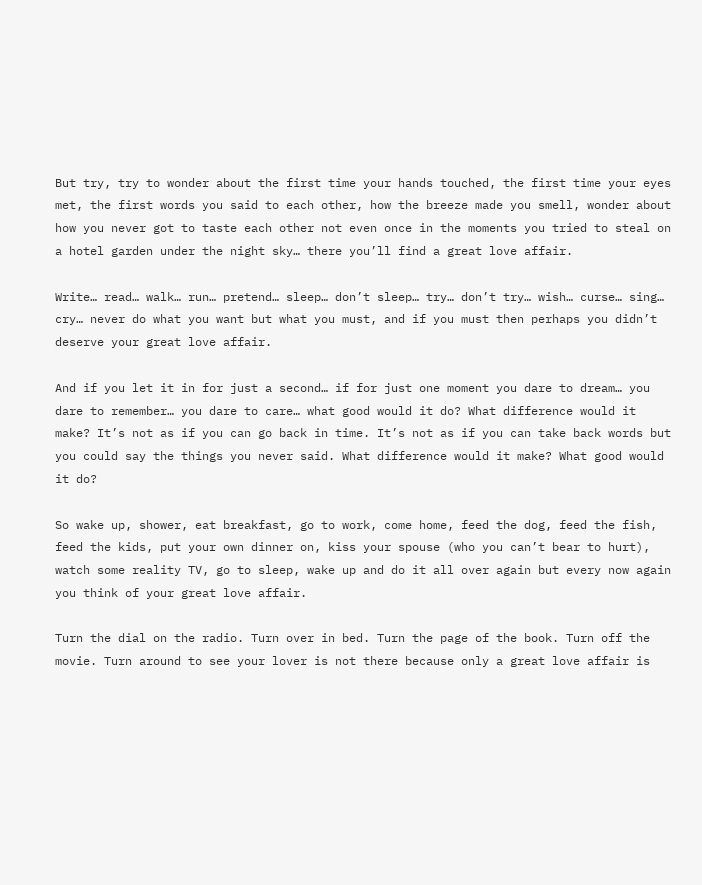But try, try to wonder about the first time your hands touched, the first time your eyes met, the first words you said to each other, how the breeze made you smell, wonder about how you never got to taste each other not even once in the moments you tried to steal on a hotel garden under the night sky… there you’ll find a great love affair.

Write… read… walk… run… pretend… sleep… don’t sleep… try… don’t try… wish… curse… sing… cry… never do what you want but what you must, and if you must then perhaps you didn’t deserve your great love affair.

And if you let it in for just a second… if for just one moment you dare to dream… you dare to remember… you dare to care… what good would it do? What difference would it make? It’s not as if you can go back in time. It’s not as if you can take back words but you could say the things you never said. What difference would it make? What good would it do?

So wake up, shower, eat breakfast, go to work, come home, feed the dog, feed the fish, feed the kids, put your own dinner on, kiss your spouse (who you can’t bear to hurt), watch some reality TV, go to sleep, wake up and do it all over again but every now again you think of your great love affair.

Turn the dial on the radio. Turn over in bed. Turn the page of the book. Turn off the movie. Turn around to see your lover is not there because only a great love affair is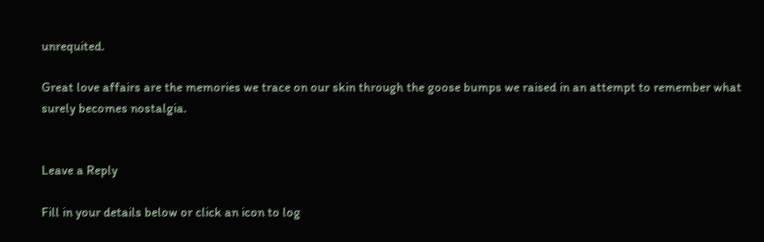unrequited.

Great love affairs are the memories we trace on our skin through the goose bumps we raised in an attempt to remember what surely becomes nostalgia.


Leave a Reply

Fill in your details below or click an icon to log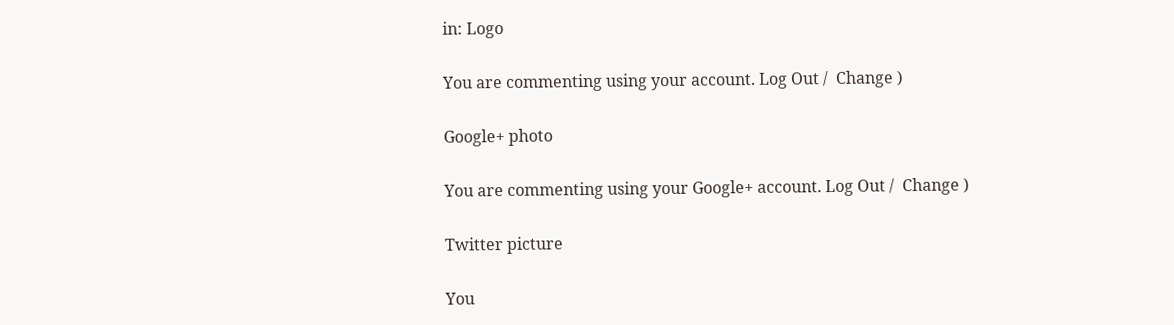in: Logo

You are commenting using your account. Log Out /  Change )

Google+ photo

You are commenting using your Google+ account. Log Out /  Change )

Twitter picture

You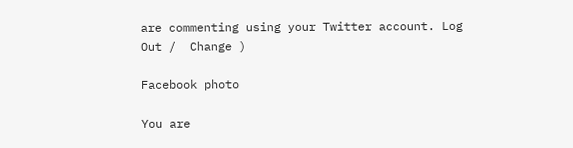are commenting using your Twitter account. Log Out /  Change )

Facebook photo

You are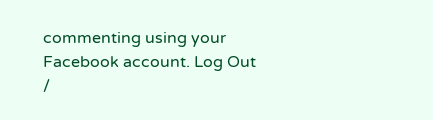commenting using your Facebook account. Log Out /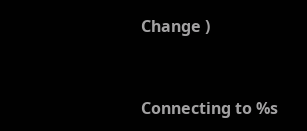Change )


Connecting to %s